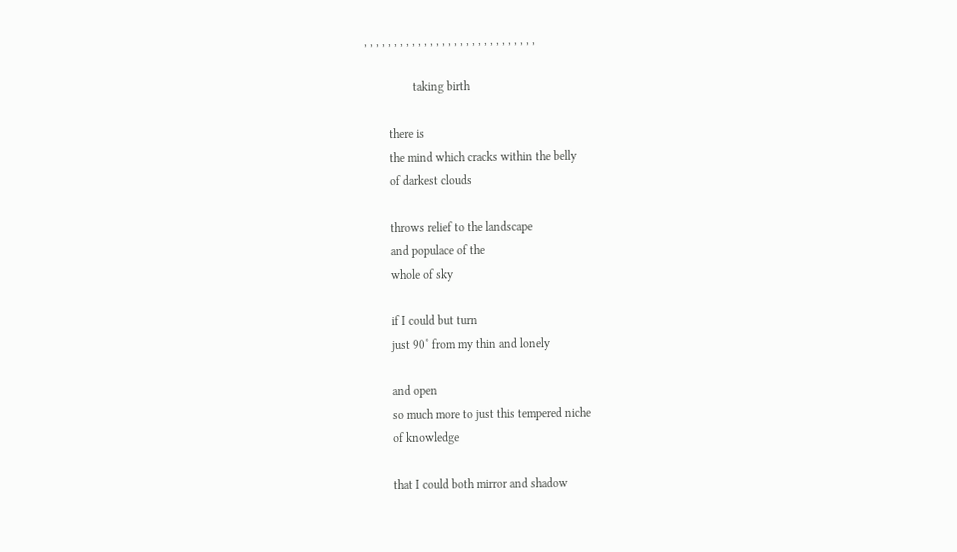, , , , , , , , , , , , , , , , , , , , , , , , , , , , ,

                taking birth

        there is
        the mind which cracks within the belly
        of darkest clouds

        throws relief to the landscape
        and populace of the
        whole of sky

        if I could but turn
        just 90˚ from my thin and lonely

        and open
        so much more to just this tempered niche
        of knowledge

        that I could both mirror and shadow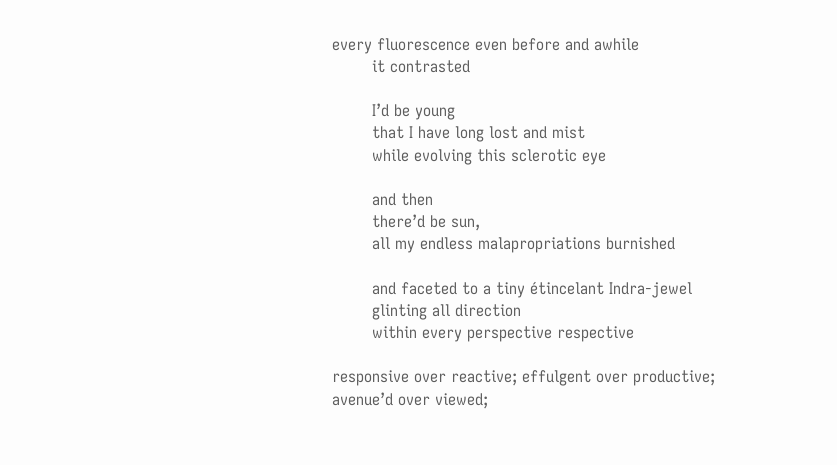every fluorescence even before and awhile
        it contrasted

        I’d be young
        that I have long lost and mist
        while evolving this sclerotic eye

        and then
        there’d be sun,
        all my endless malapropriations burnished

        and faceted to a tiny étincelant Indra-jewel
        glinting all direction
        within every perspective respective

responsive over reactive; effulgent over productive;
avenue’d over viewed;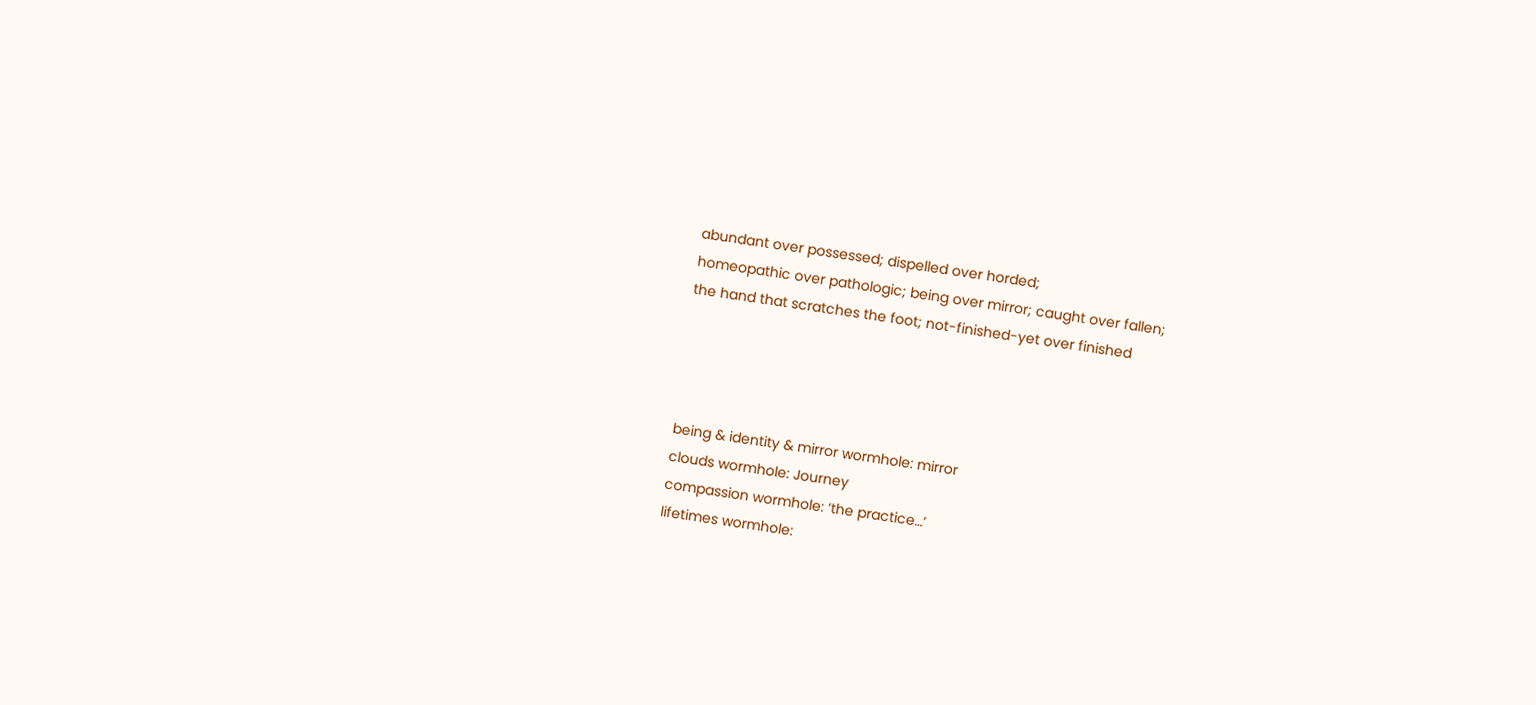abundant over possessed; dispelled over horded;
homeopathic over pathologic; being over mirror; caught over fallen;
the hand that scratches the foot; not-finished-yet over finished




being & identity & mirror wormhole: mirror
clouds wormhole: Journey
compassion wormhole: ‘the practice…’
lifetimes wormhole: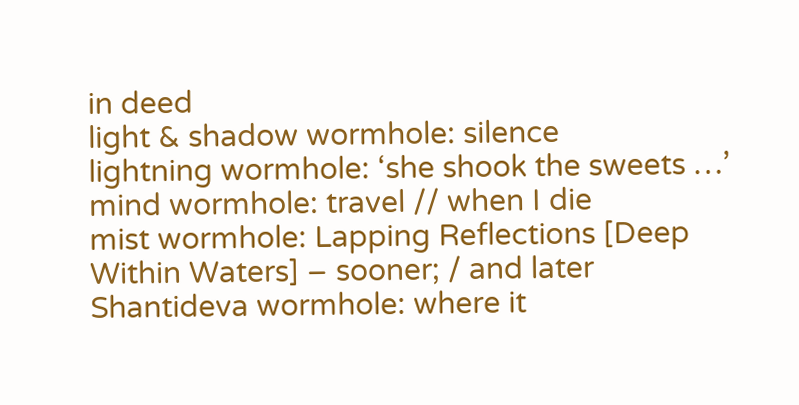in deed
light & shadow wormhole: silence
lightning wormhole: ‘she shook the sweets …’
mind wormhole: travel // when I die
mist wormhole: Lapping Reflections [Deep Within Waters] – sooner; / and later
Shantideva wormhole: where it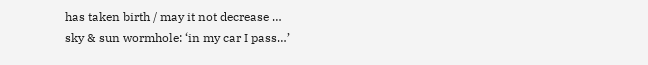has taken birth / may it not decrease …
sky & sun wormhole: ‘in my car I pass…’